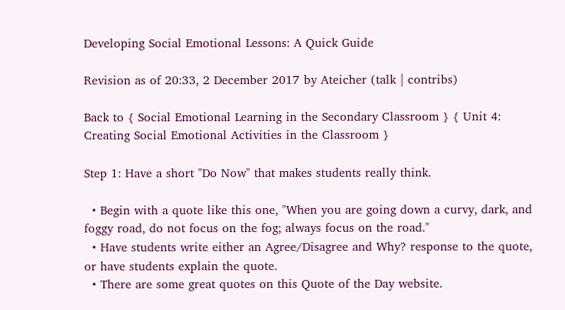Developing Social Emotional Lessons: A Quick Guide

Revision as of 20:33, 2 December 2017 by Ateicher (talk | contribs)

Back to { Social Emotional Learning in the Secondary Classroom } { Unit 4: Creating Social Emotional Activities in the Classroom }

Step 1: Have a short "Do Now" that makes students really think.

  • Begin with a quote like this one, "When you are going down a curvy, dark, and foggy road, do not focus on the fog; always focus on the road."
  • Have students write either an Agree/Disagree and Why? response to the quote, or have students explain the quote.
  • There are some great quotes on this Quote of the Day website.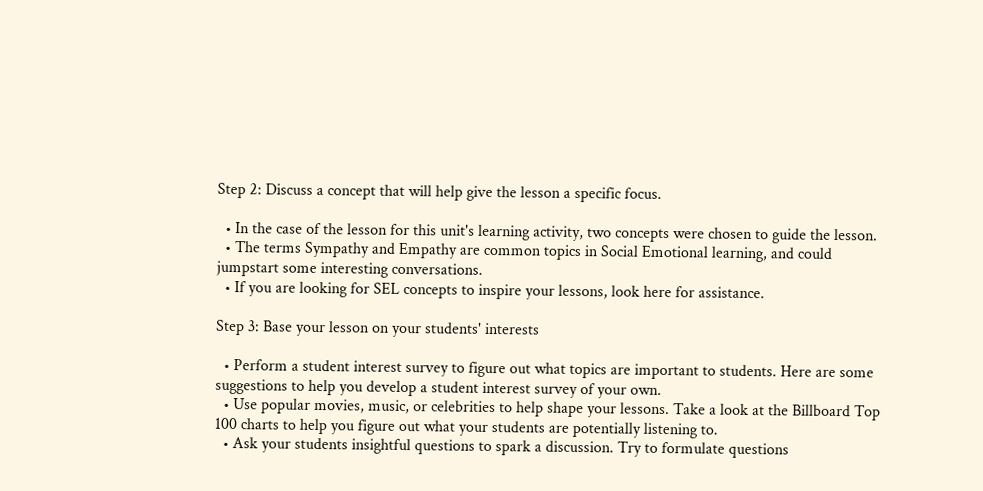Step 2: Discuss a concept that will help give the lesson a specific focus.

  • In the case of the lesson for this unit's learning activity, two concepts were chosen to guide the lesson.
  • The terms Sympathy and Empathy are common topics in Social Emotional learning, and could jumpstart some interesting conversations.
  • If you are looking for SEL concepts to inspire your lessons, look here for assistance.

Step 3: Base your lesson on your students' interests

  • Perform a student interest survey to figure out what topics are important to students. Here are some suggestions to help you develop a student interest survey of your own.
  • Use popular movies, music, or celebrities to help shape your lessons. Take a look at the Billboard Top 100 charts to help you figure out what your students are potentially listening to.
  • Ask your students insightful questions to spark a discussion. Try to formulate questions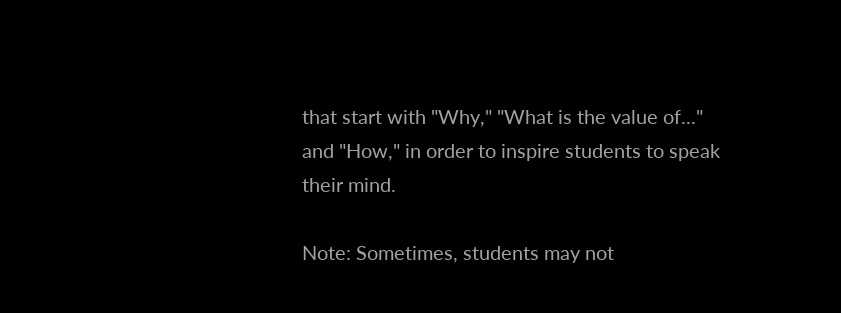that start with "Why," "What is the value of..." and "How," in order to inspire students to speak their mind.

Note: Sometimes, students may not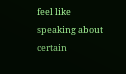feel like speaking about certain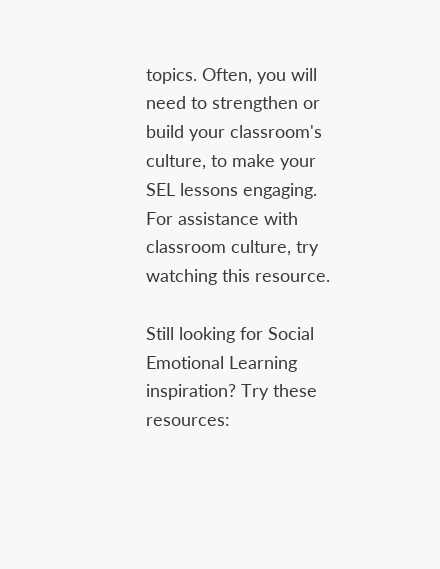topics. Often, you will need to strengthen or build your classroom's culture, to make your SEL lessons engaging. For assistance with classroom culture, try watching this resource.

Still looking for Social Emotional Learning inspiration? Try these resources: